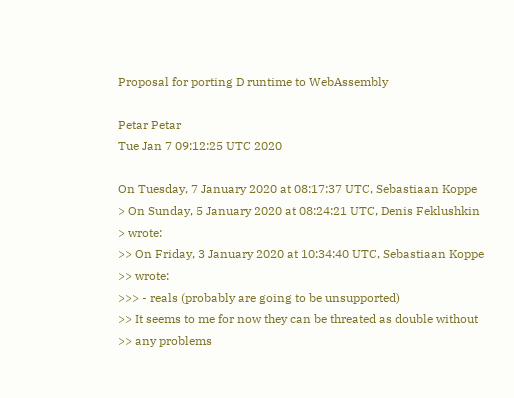Proposal for porting D runtime to WebAssembly

Petar Petar
Tue Jan 7 09:12:25 UTC 2020

On Tuesday, 7 January 2020 at 08:17:37 UTC, Sebastiaan Koppe
> On Sunday, 5 January 2020 at 08:24:21 UTC, Denis Feklushkin
> wrote:
>> On Friday, 3 January 2020 at 10:34:40 UTC, Sebastiaan Koppe
>> wrote:
>>> - reals (probably are going to be unsupported)
>> It seems to me for now they can be threated as double without
>> any problems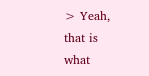> Yeah, that is what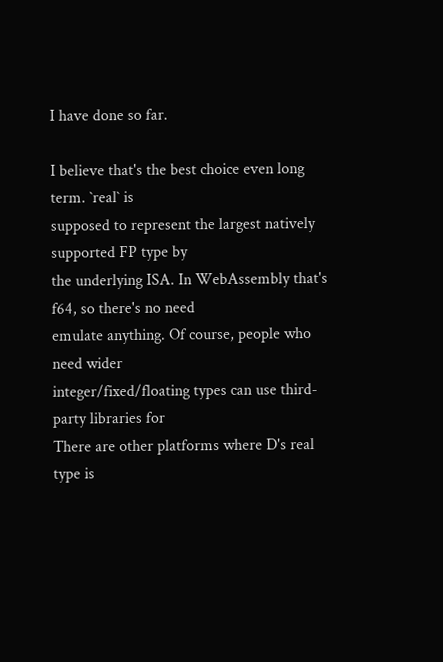I have done so far.

I believe that's the best choice even long term. `real` is
supposed to represent the largest natively supported FP type by
the underlying ISA. In WebAssembly that's f64, so there's no need
emulate anything. Of course, people who need wider
integer/fixed/floating types can use third-party libraries for
There are other platforms where D's real type is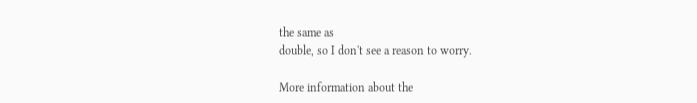the same as
double, so I don't see a reason to worry.

More information about the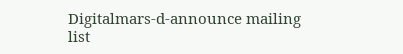Digitalmars-d-announce mailing list